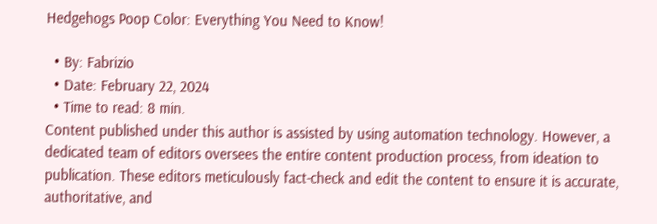Hedgehogs Poop Color: Everything You Need to Know!

  • By: Fabrizio
  • Date: February 22, 2024
  • Time to read: 8 min.
Content published under this author is assisted by using automation technology. However, a dedicated team of editors oversees the entire content production process, from ideation to publication. These editors meticulously fact-check and edit the content to ensure it is accurate, authoritative, and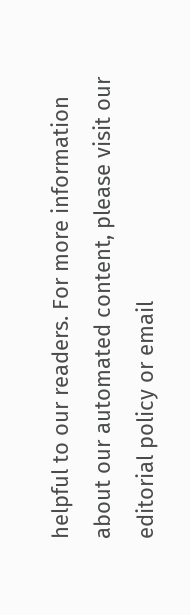helpful to our readers. For more information about our automated content, please visit our editorial policy or email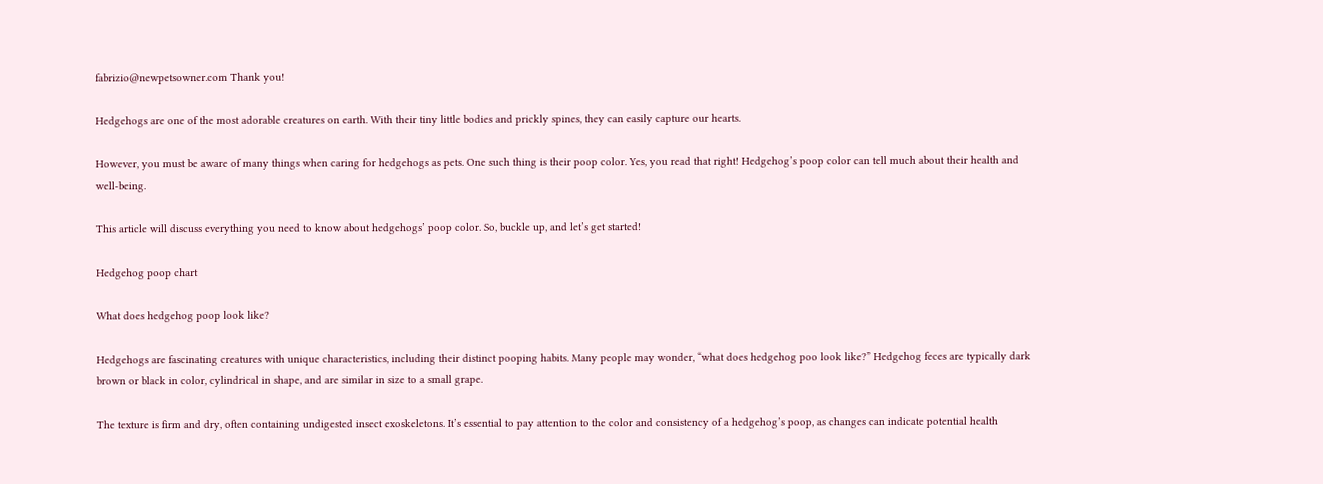fabrizio@newpetsowner.com Thank you!

Hedgehogs are one of the most adorable creatures on earth. With their tiny little bodies and prickly spines, they can easily capture our hearts.

However, you must be aware of many things when caring for hedgehogs as pets. One such thing is their poop color. Yes, you read that right! Hedgehog’s poop color can tell much about their health and well-being.

This article will discuss everything you need to know about hedgehogs’ poop color. So, buckle up, and let’s get started!

Hedgehog poop chart

What does hedgehog poop look like?

Hedgehogs are fascinating creatures with unique characteristics, including their distinct pooping habits. Many people may wonder, “what does hedgehog poo look like?” Hedgehog feces are typically dark brown or black in color, cylindrical in shape, and are similar in size to a small grape.

The texture is firm and dry, often containing undigested insect exoskeletons. It’s essential to pay attention to the color and consistency of a hedgehog’s poop, as changes can indicate potential health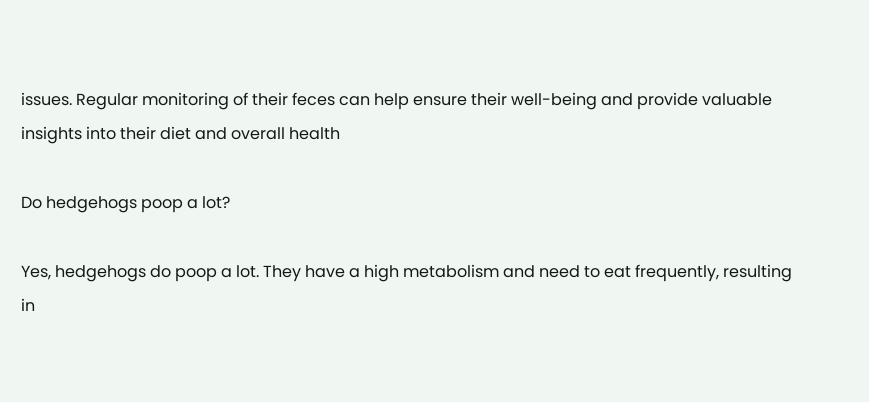issues. Regular monitoring of their feces can help ensure their well-being and provide valuable insights into their diet and overall health

Do hedgehogs poop a lot?

Yes, hedgehogs do poop a lot. They have a high metabolism and need to eat frequently, resulting in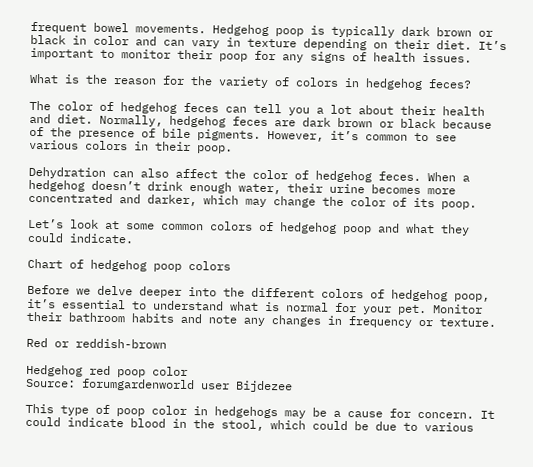frequent bowel movements. Hedgehog poop is typically dark brown or black in color and can vary in texture depending on their diet. It’s important to monitor their poop for any signs of health issues.

What is the reason for the variety of colors in hedgehog feces?

The color of hedgehog feces can tell you a lot about their health and diet. Normally, hedgehog feces are dark brown or black because of the presence of bile pigments. However, it’s common to see various colors in their poop.

Dehydration can also affect the color of hedgehog feces. When a hedgehog doesn’t drink enough water, their urine becomes more concentrated and darker, which may change the color of its poop.

Let’s look at some common colors of hedgehog poop and what they could indicate.

Chart of hedgehog poop colors

Before we delve deeper into the different colors of hedgehog poop, it’s essential to understand what is normal for your pet. Monitor their bathroom habits and note any changes in frequency or texture.

Red or reddish-brown

Hedgehog red poop color
Source: forumgardenworld user Bijdezee

This type of poop color in hedgehogs may be a cause for concern. It could indicate blood in the stool, which could be due to various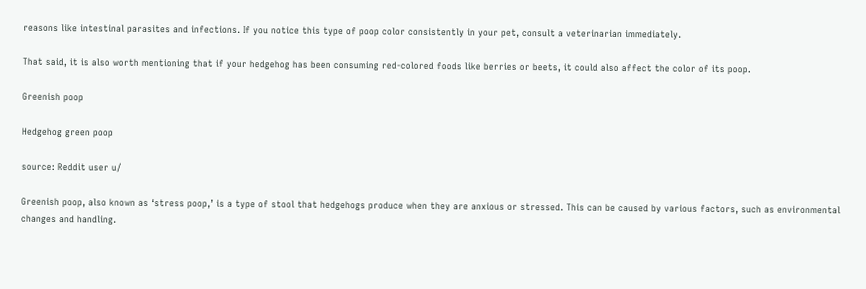reasons like intestinal parasites and infections. If you notice this type of poop color consistently in your pet, consult a veterinarian immediately.

That said, it is also worth mentioning that if your hedgehog has been consuming red-colored foods like berries or beets, it could also affect the color of its poop.

Greenish poop

Hedgehog green poop

source: Reddit user u/

Greenish poop, also known as ‘stress poop,’ is a type of stool that hedgehogs produce when they are anxious or stressed. This can be caused by various factors, such as environmental changes and handling.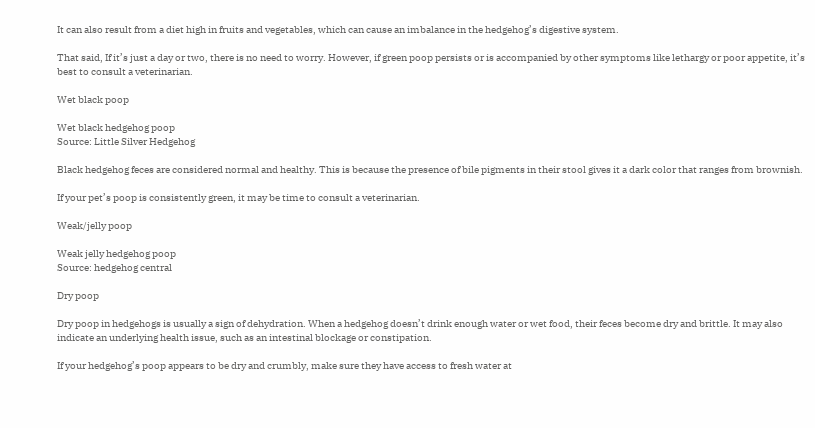It can also result from a diet high in fruits and vegetables, which can cause an imbalance in the hedgehog’s digestive system.

That said, If it’s just a day or two, there is no need to worry. However, if green poop persists or is accompanied by other symptoms like lethargy or poor appetite, it’s best to consult a veterinarian.

Wet black poop

Wet black hedgehog poop
Source: Little Silver Hedgehog

Black hedgehog feces are considered normal and healthy. This is because the presence of bile pigments in their stool gives it a dark color that ranges from brownish.

If your pet’s poop is consistently green, it may be time to consult a veterinarian.

Weak/jelly poop

Weak jelly hedgehog poop
Source: hedgehog central

Dry poop

Dry poop in hedgehogs is usually a sign of dehydration. When a hedgehog doesn’t drink enough water or wet food, their feces become dry and brittle. It may also indicate an underlying health issue, such as an intestinal blockage or constipation.

If your hedgehog’s poop appears to be dry and crumbly, make sure they have access to fresh water at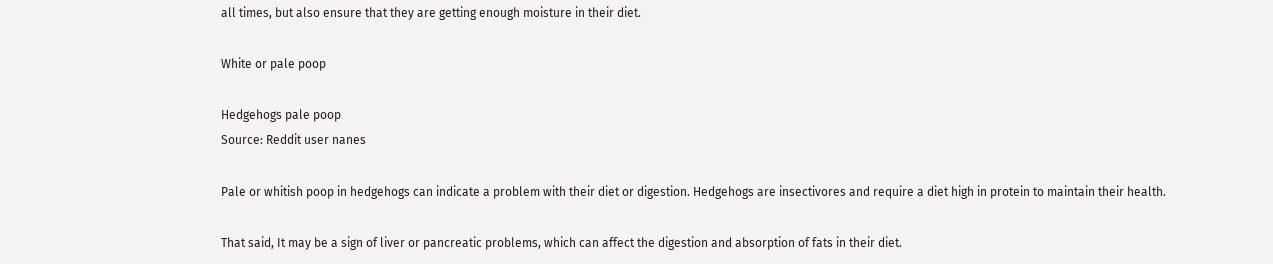all times, but also ensure that they are getting enough moisture in their diet.

White or pale poop

Hedgehogs pale poop
Source: Reddit user nanes

Pale or whitish poop in hedgehogs can indicate a problem with their diet or digestion. Hedgehogs are insectivores and require a diet high in protein to maintain their health.

That said, It may be a sign of liver or pancreatic problems, which can affect the digestion and absorption of fats in their diet.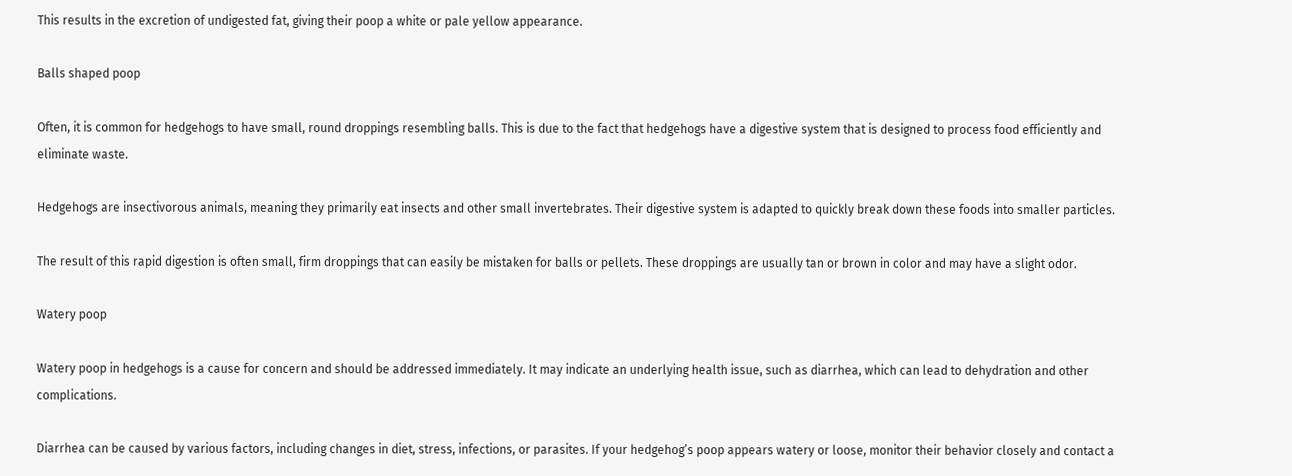This results in the excretion of undigested fat, giving their poop a white or pale yellow appearance.

Balls shaped poop

Often, it is common for hedgehogs to have small, round droppings resembling balls. This is due to the fact that hedgehogs have a digestive system that is designed to process food efficiently and eliminate waste.

Hedgehogs are insectivorous animals, meaning they primarily eat insects and other small invertebrates. Their digestive system is adapted to quickly break down these foods into smaller particles.

The result of this rapid digestion is often small, firm droppings that can easily be mistaken for balls or pellets. These droppings are usually tan or brown in color and may have a slight odor.

Watery poop

Watery poop in hedgehogs is a cause for concern and should be addressed immediately. It may indicate an underlying health issue, such as diarrhea, which can lead to dehydration and other complications.

Diarrhea can be caused by various factors, including changes in diet, stress, infections, or parasites. If your hedgehog’s poop appears watery or loose, monitor their behavior closely and contact a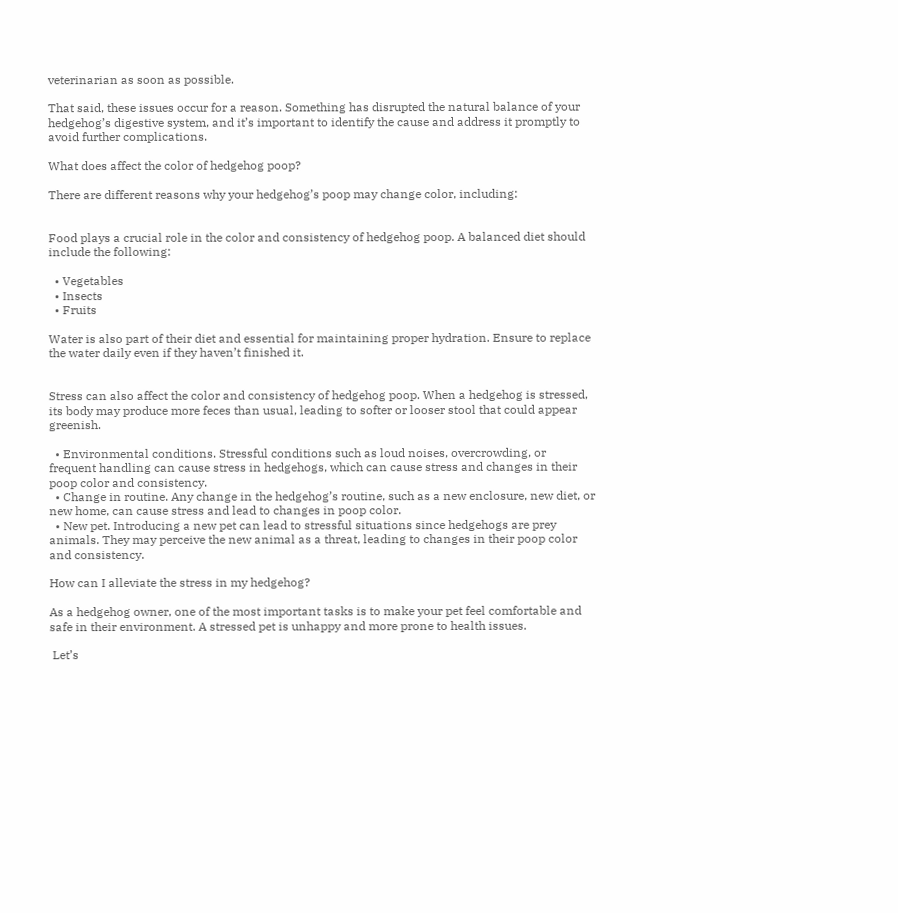veterinarian as soon as possible.

That said, these issues occur for a reason. Something has disrupted the natural balance of your hedgehog’s digestive system, and it’s important to identify the cause and address it promptly to avoid further complications.

What does affect the color of hedgehog poop?

There are different reasons why your hedgehog’s poop may change color, including:


Food plays a crucial role in the color and consistency of hedgehog poop. A balanced diet should include the following:

  • Vegetables
  • Insects
  • Fruits

Water is also part of their diet and essential for maintaining proper hydration. Ensure to replace the water daily even if they haven’t finished it.


Stress can also affect the color and consistency of hedgehog poop. When a hedgehog is stressed, its body may produce more feces than usual, leading to softer or looser stool that could appear greenish.

  • Environmental conditions. Stressful conditions such as loud noises, overcrowding, or frequent handling can cause stress in hedgehogs, which can cause stress and changes in their poop color and consistency.
  • Change in routine. Any change in the hedgehog’s routine, such as a new enclosure, new diet, or new home, can cause stress and lead to changes in poop color.
  • New pet. Introducing a new pet can lead to stressful situations since hedgehogs are prey animals. They may perceive the new animal as a threat, leading to changes in their poop color and consistency.

How can I alleviate the stress in my hedgehog?

As a hedgehog owner, one of the most important tasks is to make your pet feel comfortable and safe in their environment. A stressed pet is unhappy and more prone to health issues.

 Let’s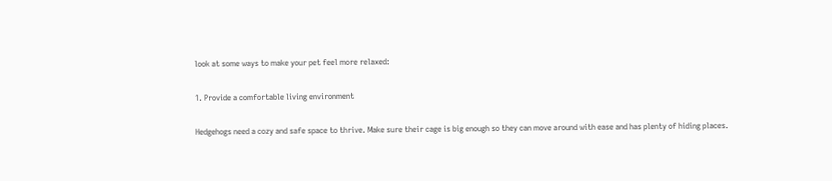look at some ways to make your pet feel more relaxed:

1. Provide a comfortable living environment

Hedgehogs need a cozy and safe space to thrive. Make sure their cage is big enough so they can move around with ease and has plenty of hiding places.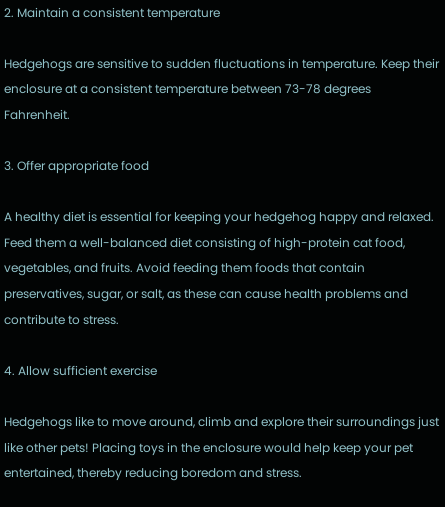2. Maintain a consistent temperature

Hedgehogs are sensitive to sudden fluctuations in temperature. Keep their enclosure at a consistent temperature between 73-78 degrees Fahrenheit.

3. Offer appropriate food

A healthy diet is essential for keeping your hedgehog happy and relaxed. Feed them a well-balanced diet consisting of high-protein cat food, vegetables, and fruits. Avoid feeding them foods that contain preservatives, sugar, or salt, as these can cause health problems and contribute to stress.

4. Allow sufficient exercise

Hedgehogs like to move around, climb and explore their surroundings just like other pets! Placing toys in the enclosure would help keep your pet entertained, thereby reducing boredom and stress.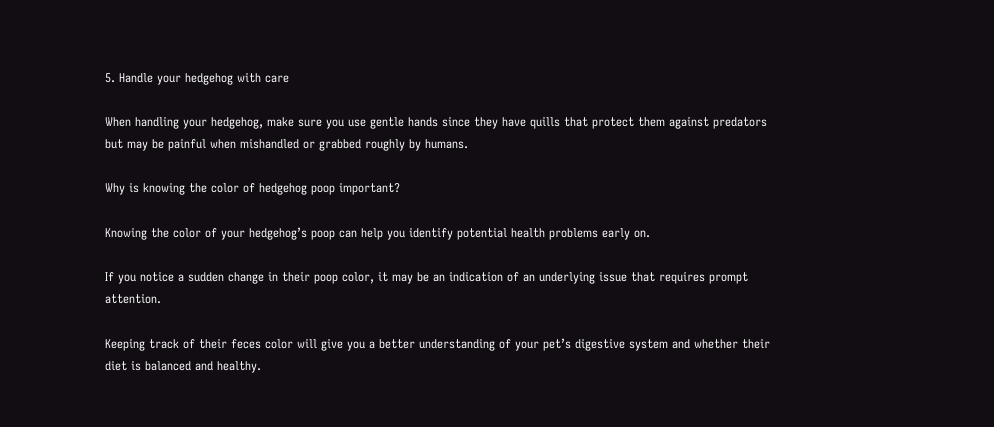5. Handle your hedgehog with care

When handling your hedgehog, make sure you use gentle hands since they have quills that protect them against predators but may be painful when mishandled or grabbed roughly by humans.

Why is knowing the color of hedgehog poop important?

Knowing the color of your hedgehog’s poop can help you identify potential health problems early on.

If you notice a sudden change in their poop color, it may be an indication of an underlying issue that requires prompt attention.

Keeping track of their feces color will give you a better understanding of your pet’s digestive system and whether their diet is balanced and healthy.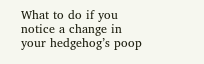What to do if you notice a change in your hedgehog’s poop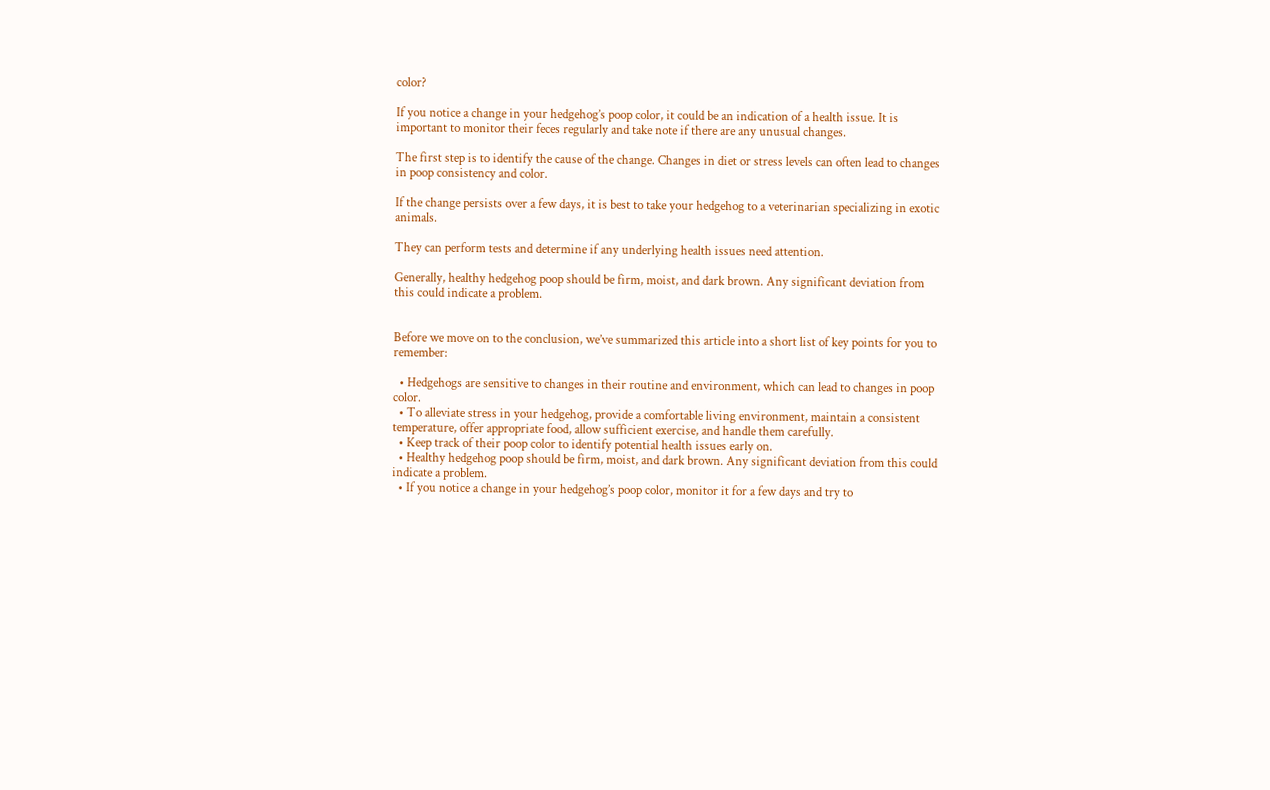color?

If you notice a change in your hedgehog’s poop color, it could be an indication of a health issue. It is important to monitor their feces regularly and take note if there are any unusual changes.

The first step is to identify the cause of the change. Changes in diet or stress levels can often lead to changes in poop consistency and color.

If the change persists over a few days, it is best to take your hedgehog to a veterinarian specializing in exotic animals.

They can perform tests and determine if any underlying health issues need attention.

Generally, healthy hedgehog poop should be firm, moist, and dark brown. Any significant deviation from this could indicate a problem.


Before we move on to the conclusion, we’ve summarized this article into a short list of key points for you to remember:

  • Hedgehogs are sensitive to changes in their routine and environment, which can lead to changes in poop color.
  • To alleviate stress in your hedgehog, provide a comfortable living environment, maintain a consistent temperature, offer appropriate food, allow sufficient exercise, and handle them carefully.
  • Keep track of their poop color to identify potential health issues early on.
  • Healthy hedgehog poop should be firm, moist, and dark brown. Any significant deviation from this could indicate a problem.
  • If you notice a change in your hedgehog’s poop color, monitor it for a few days and try to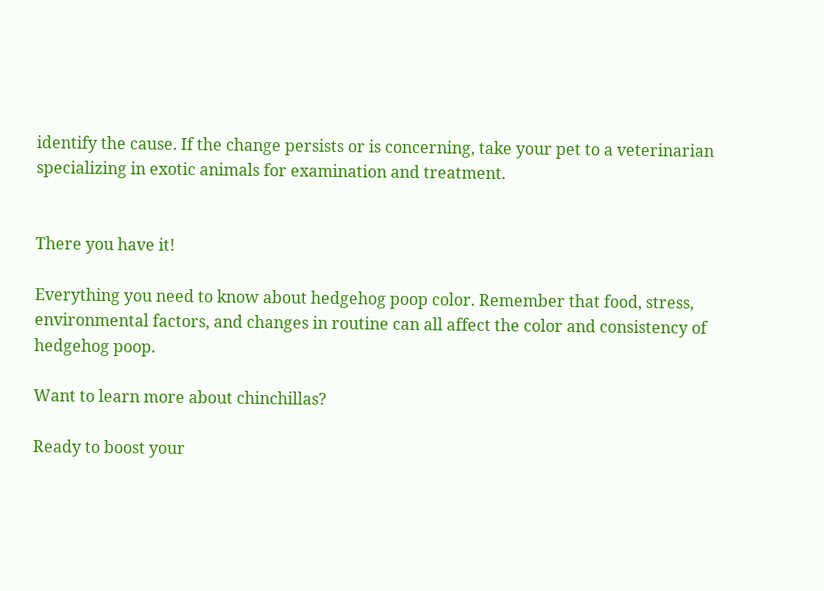identify the cause. If the change persists or is concerning, take your pet to a veterinarian specializing in exotic animals for examination and treatment.


There you have it!

Everything you need to know about hedgehog poop color. Remember that food, stress, environmental factors, and changes in routine can all affect the color and consistency of hedgehog poop.

Want to learn more about chinchillas?

Ready to boost your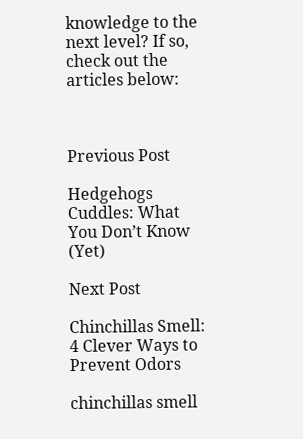knowledge to the next level? If so, check out the articles below:



Previous Post

Hedgehogs Cuddles: What You Don’t Know (Yet)

Next Post

Chinchillas Smell: 4 Clever Ways to Prevent Odors

chinchillas smell